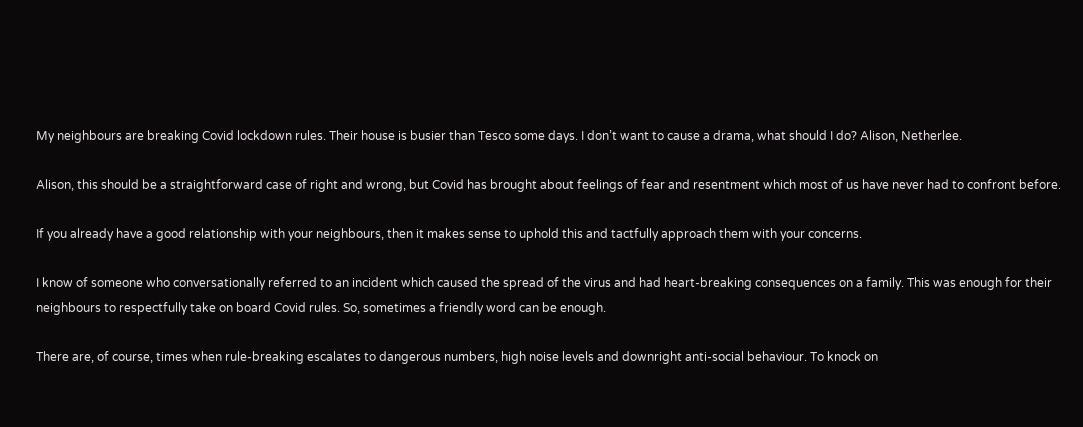My neighbours are breaking Covid lockdown rules. Their house is busier than Tesco some days. I don’t want to cause a drama, what should I do? Alison, Netherlee.

Alison, this should be a straightforward case of right and wrong, but Covid has brought about feelings of fear and resentment which most of us have never had to confront before.

If you already have a good relationship with your neighbours, then it makes sense to uphold this and tactfully approach them with your concerns.

I know of someone who conversationally referred to an incident which caused the spread of the virus and had heart-breaking consequences on a family. This was enough for their neighbours to respectfully take on board Covid rules. So, sometimes a friendly word can be enough.

There are, of course, times when rule-breaking escalates to dangerous numbers, high noise levels and downright anti-social behaviour. To knock on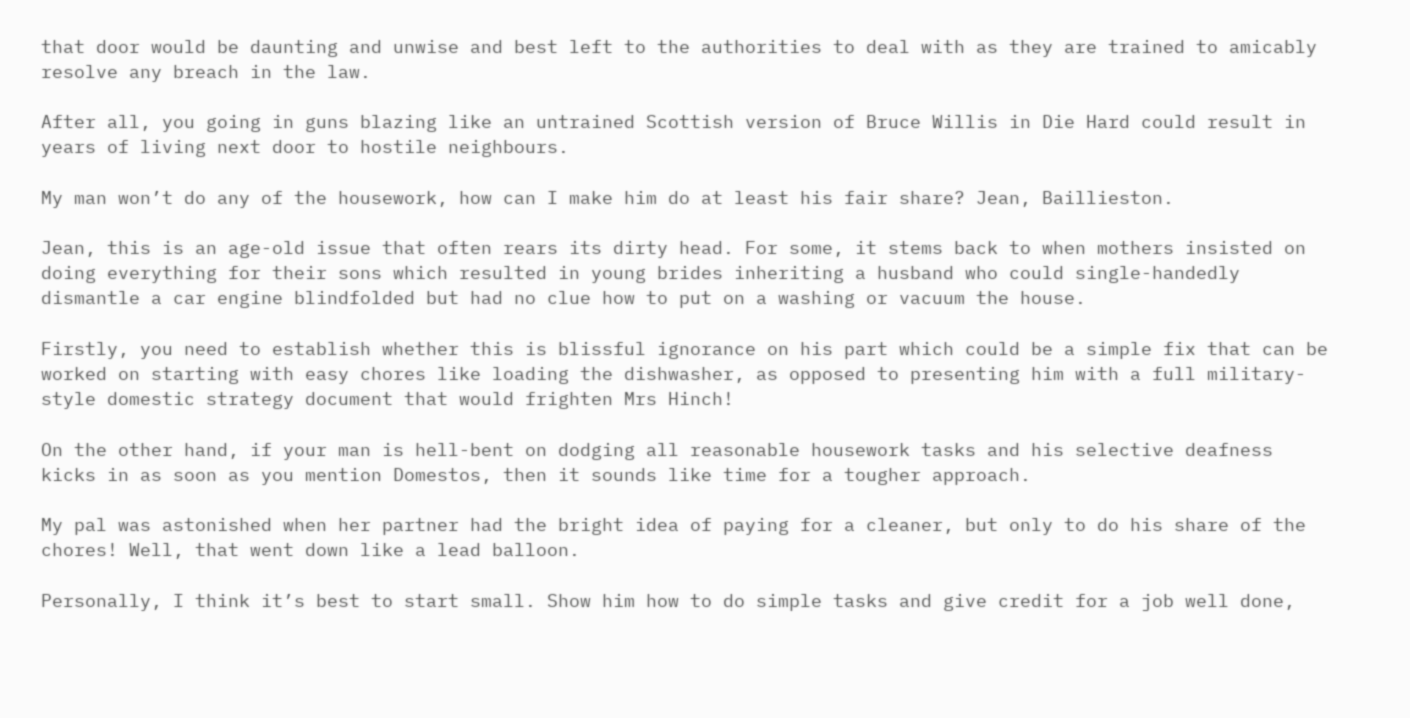that door would be daunting and unwise and best left to the authorities to deal with as they are trained to amicably resolve any breach in the law.

After all, you going in guns blazing like an untrained Scottish version of Bruce Willis in Die Hard could result in years of living next door to hostile neighbours.

My man won’t do any of the housework, how can I make him do at least his fair share? Jean, Baillieston.

Jean, this is an age-old issue that often rears its dirty head. For some, it stems back to when mothers insisted on doing everything for their sons which resulted in young brides inheriting a husband who could single-handedly dismantle a car engine blindfolded but had no clue how to put on a washing or vacuum the house.

Firstly, you need to establish whether this is blissful ignorance on his part which could be a simple fix that can be worked on starting with easy chores like loading the dishwasher, as opposed to presenting him with a full military-style domestic strategy document that would frighten Mrs Hinch!

On the other hand, if your man is hell-bent on dodging all reasonable housework tasks and his selective deafness kicks in as soon as you mention Domestos, then it sounds like time for a tougher approach.

My pal was astonished when her partner had the bright idea of paying for a cleaner, but only to do his share of the chores! Well, that went down like a lead balloon.

Personally, I think it’s best to start small. Show him how to do simple tasks and give credit for a job well done,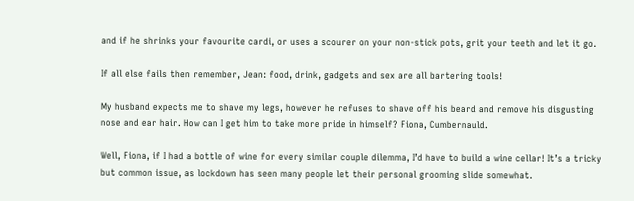and if he shrinks your favourite cardi, or uses a scourer on your non-stick pots, grit your teeth and let it go.

If all else fails then remember, Jean: food, drink, gadgets and sex are all bartering tools!

My husband expects me to shave my legs, however he refuses to shave off his beard and remove his disgusting nose and ear hair. How can I get him to take more pride in himself? Fiona, Cumbernauld.

Well, Fiona, if I had a bottle of wine for every similar couple dilemma, I’d have to build a wine cellar! It’s a tricky but common issue, as lockdown has seen many people let their personal grooming slide somewhat.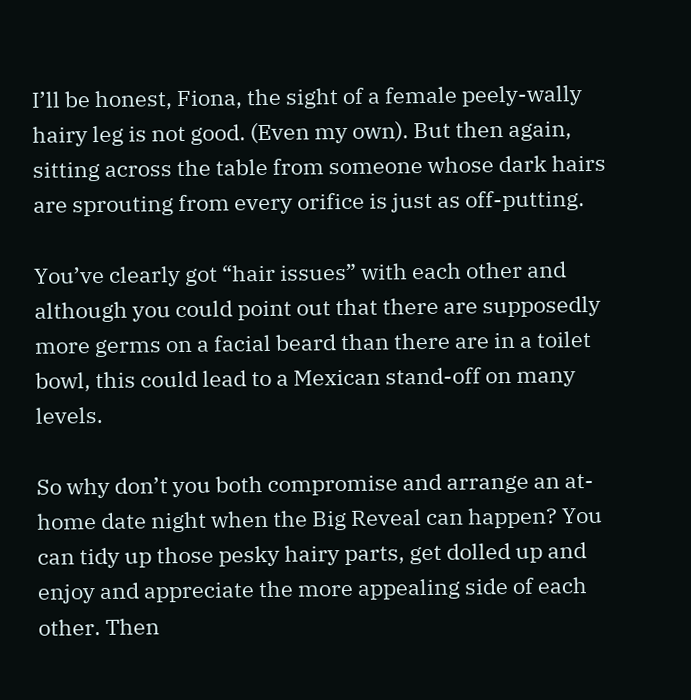I’ll be honest, Fiona, the sight of a female peely-wally hairy leg is not good. (Even my own). But then again, sitting across the table from someone whose dark hairs are sprouting from every orifice is just as off-putting.

You’ve clearly got “hair issues” with each other and although you could point out that there are supposedly more germs on a facial beard than there are in a toilet bowl, this could lead to a Mexican stand-off on many levels.

So why don’t you both compromise and arrange an at-home date night when the Big Reveal can happen? You can tidy up those pesky hairy parts, get dolled up and enjoy and appreciate the more appealing side of each other. Then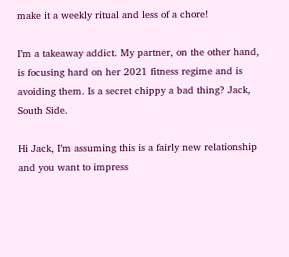make it a weekly ritual and less of a chore!

I’m a takeaway addict. My partner, on the other hand, is focusing hard on her 2021 fitness regime and is avoiding them. Is a secret chippy a bad thing? Jack, South Side.

Hi Jack, I’m assuming this is a fairly new relationship and you want to impress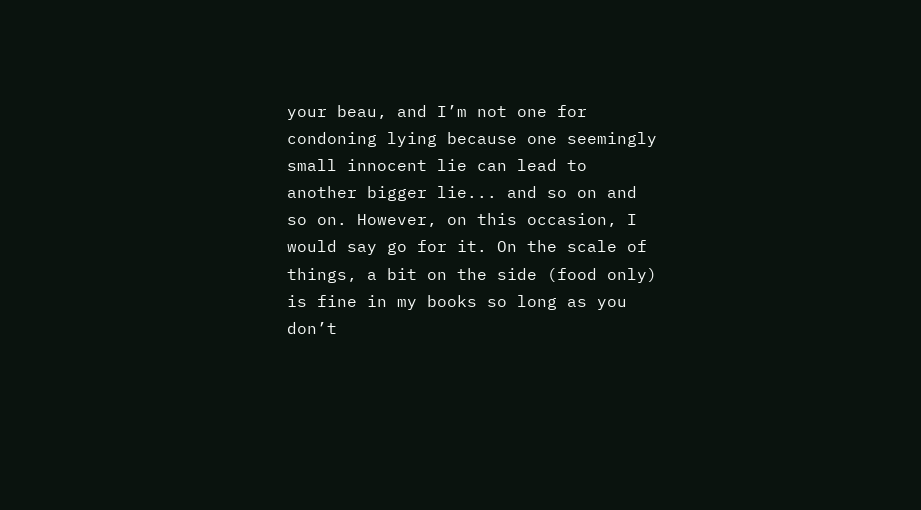your beau, and I’m not one for condoning lying because one seemingly small innocent lie can lead to another bigger lie... and so on and so on. However, on this occasion, I would say go for it. On the scale of things, a bit on the side (food only) is fine in my books so long as you don’t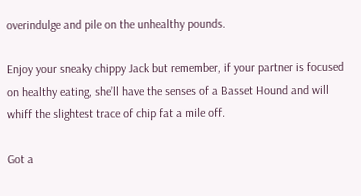overindulge and pile on the unhealthy pounds.

Enjoy your sneaky chippy Jack but remember, if your partner is focused on healthy eating, she’ll have the senses of a Basset Hound and will whiff the slightest trace of chip fat a mile off.

Got a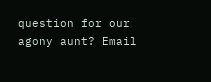question for our agony aunt? Email